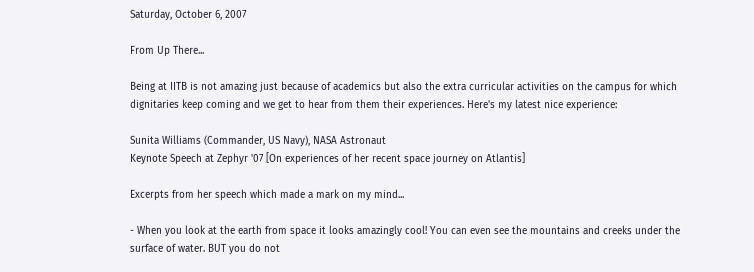Saturday, October 6, 2007

From Up There...

Being at IITB is not amazing just because of academics but also the extra curricular activities on the campus for which dignitaries keep coming and we get to hear from them their experiences. Here's my latest nice experience:

Sunita Williams (Commander, US Navy), NASA Astronaut
Keynote Speech at Zephyr '07 [On experiences of her recent space journey on Atlantis]

Excerpts from her speech which made a mark on my mind...

- When you look at the earth from space it looks amazingly cool! You can even see the mountains and creeks under the surface of water. BUT you do not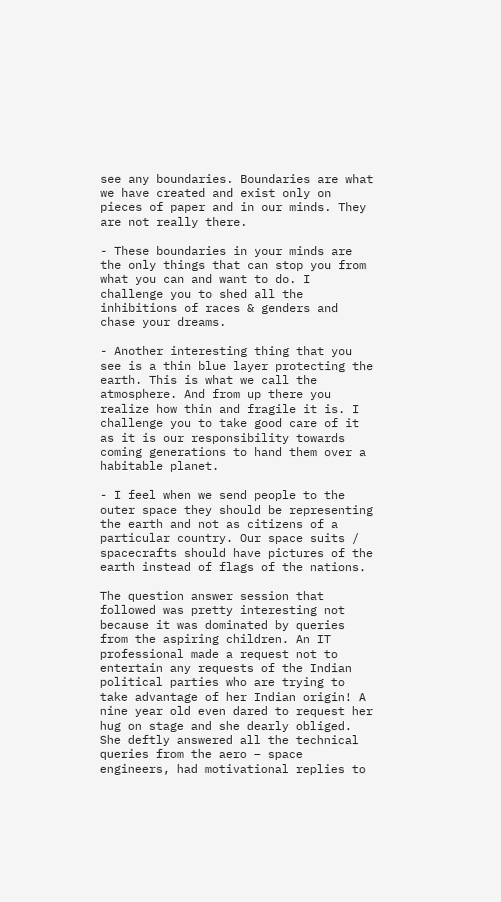see any boundaries. Boundaries are what we have created and exist only on pieces of paper and in our minds. They are not really there.

- These boundaries in your minds are the only things that can stop you from what you can and want to do. I challenge you to shed all the inhibitions of races & genders and chase your dreams.

- Another interesting thing that you see is a thin blue layer protecting the earth. This is what we call the atmosphere. And from up there you realize how thin and fragile it is. I challenge you to take good care of it as it is our responsibility towards coming generations to hand them over a habitable planet.

- I feel when we send people to the outer space they should be representing the earth and not as citizens of a particular country. Our space suits / spacecrafts should have pictures of the earth instead of flags of the nations.

The question answer session that followed was pretty interesting not because it was dominated by queries from the aspiring children. An IT professional made a request not to entertain any requests of the Indian political parties who are trying to take advantage of her Indian origin! A nine year old even dared to request her hug on stage and she dearly obliged. She deftly answered all the technical queries from the aero – space engineers, had motivational replies to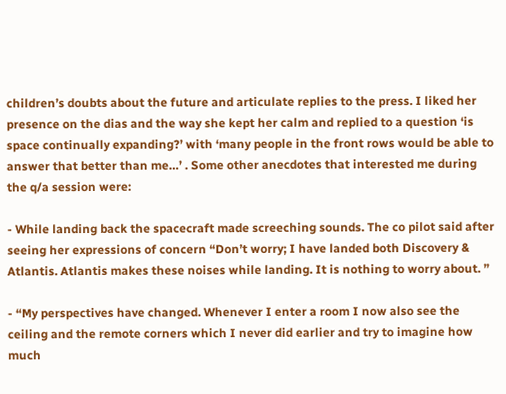children’s doubts about the future and articulate replies to the press. I liked her presence on the dias and the way she kept her calm and replied to a question ‘is space continually expanding?’ with ‘many people in the front rows would be able to answer that better than me…’ . Some other anecdotes that interested me during the q/a session were:

- While landing back the spacecraft made screeching sounds. The co pilot said after seeing her expressions of concern “Don’t worry; I have landed both Discovery & Atlantis. Atlantis makes these noises while landing. It is nothing to worry about. ”

- “My perspectives have changed. Whenever I enter a room I now also see the ceiling and the remote corners which I never did earlier and try to imagine how much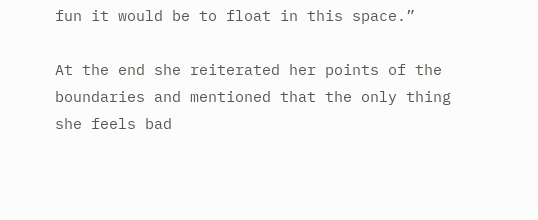fun it would be to float in this space.”

At the end she reiterated her points of the boundaries and mentioned that the only thing she feels bad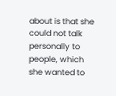about is that she could not talk personally to people, which she wanted to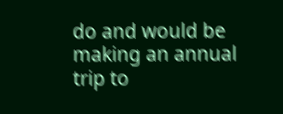do and would be making an annual trip to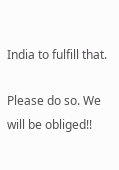India to fulfill that.

Please do so. We will be obliged!!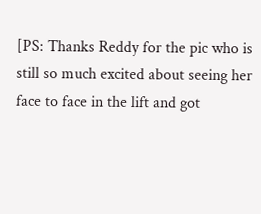[PS: Thanks Reddy for the pic who is still so much excited about seeing her face to face in the lift and got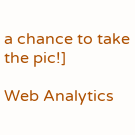a chance to take the pic!]

Web Analytics